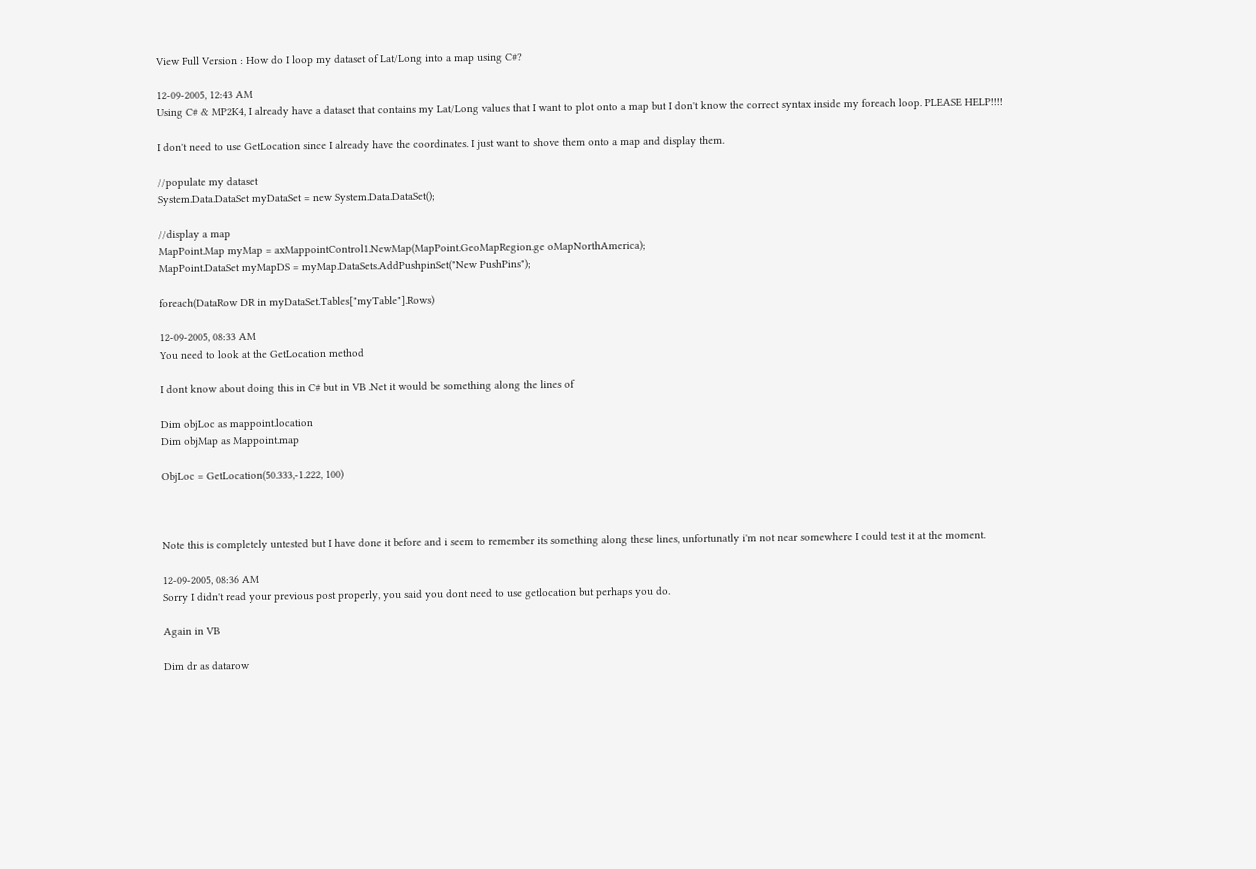View Full Version : How do I loop my dataset of Lat/Long into a map using C#?

12-09-2005, 12:43 AM
Using C# & MP2K4, I already have a dataset that contains my Lat/Long values that I want to plot onto a map but I don't know the correct syntax inside my foreach loop. PLEASE HELP!!!!

I don't need to use GetLocation since I already have the coordinates. I just want to shove them onto a map and display them.

//populate my dataset
System.Data.DataSet myDataSet = new System.Data.DataSet();

//display a map
MapPoint.Map myMap = axMappointControl1.NewMap(MapPoint.GeoMapRegion.ge oMapNorthAmerica);
MapPoint.DataSet myMapDS = myMap.DataSets.AddPushpinSet("New PushPins");

foreach(DataRow DR in myDataSet.Tables["myTable"].Rows)

12-09-2005, 08:33 AM
You need to look at the GetLocation method

I dont know about doing this in C# but in VB .Net it would be something along the lines of

Dim objLoc as mappoint.location
Dim objMap as Mappoint.map

ObjLoc = GetLocation(50.333,-1.222, 100)



Note this is completely untested but I have done it before and i seem to remember its something along these lines, unfortunatly i'm not near somewhere I could test it at the moment.

12-09-2005, 08:36 AM
Sorry I didn't read your previous post properly, you said you dont need to use getlocation but perhaps you do.

Again in VB

Dim dr as datarow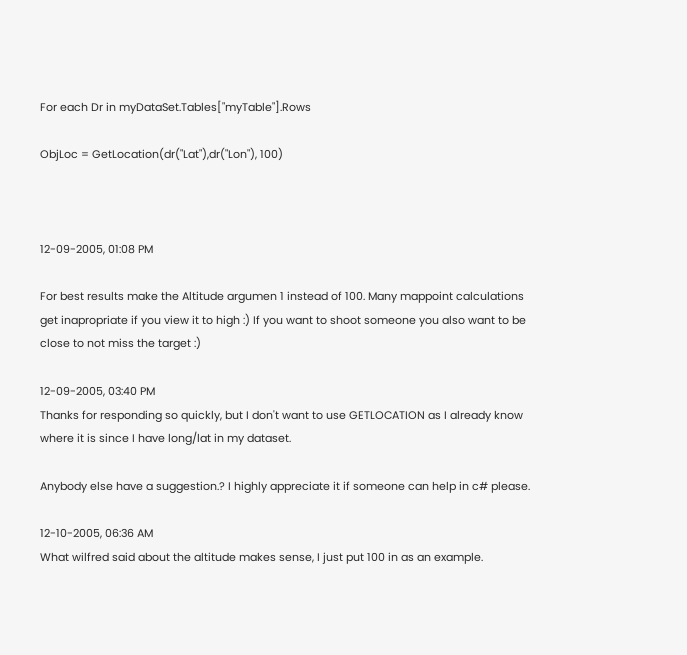For each Dr in myDataSet.Tables["myTable"].Rows

ObjLoc = GetLocation(dr("Lat"),dr("Lon"), 100)



12-09-2005, 01:08 PM

For best results make the Altitude argumen 1 instead of 100. Many mappoint calculations get inapropriate if you view it to high :) If you want to shoot someone you also want to be close to not miss the target :)

12-09-2005, 03:40 PM
Thanks for responding so quickly, but I don't want to use GETLOCATION as I already know where it is since I have long/lat in my dataset.

Anybody else have a suggestion.? I highly appreciate it if someone can help in c# please.

12-10-2005, 06:36 AM
What wilfred said about the altitude makes sense, I just put 100 in as an example.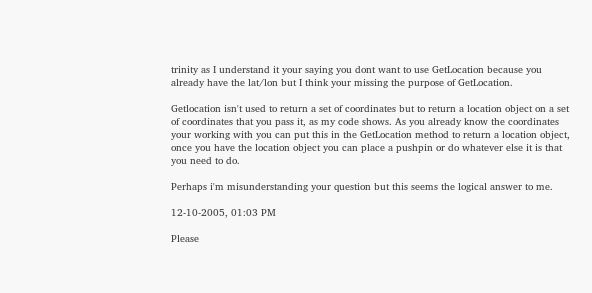trinity as I understand it your saying you dont want to use GetLocation because you already have the lat/lon but I think your missing the purpose of GetLocation.

Getlocation isn't used to return a set of coordinates but to return a location object on a set of coordinates that you pass it, as my code shows. As you already know the coordinates your working with you can put this in the GetLocation method to return a location object, once you have the location object you can place a pushpin or do whatever else it is that you need to do.

Perhaps i'm misunderstanding your question but this seems the logical answer to me.

12-10-2005, 01:03 PM

Please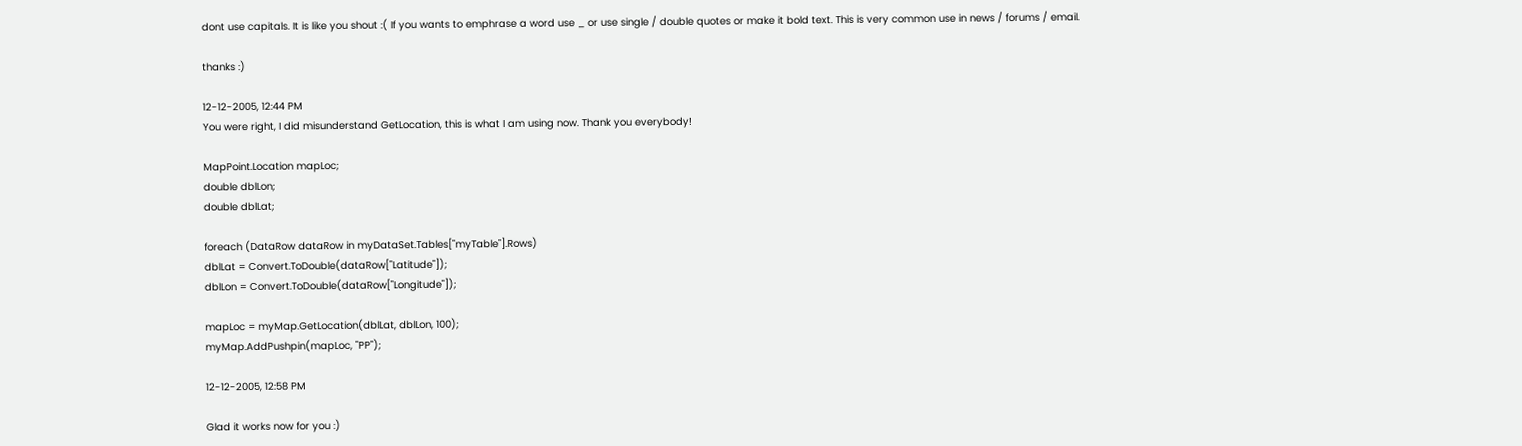dont use capitals. It is like you shout :( If you wants to emphrase a word use _ or use single / double quotes or make it bold text. This is very common use in news / forums / email.

thanks :)

12-12-2005, 12:44 PM
You were right, I did misunderstand GetLocation, this is what I am using now. Thank you everybody!

MapPoint.Location mapLoc;
double dblLon;
double dblLat;

foreach (DataRow dataRow in myDataSet.Tables["myTable"].Rows)
dblLat = Convert.ToDouble(dataRow["Latitude"]);
dblLon = Convert.ToDouble(dataRow["Longitude"]);

mapLoc = myMap.GetLocation(dblLat, dblLon, 100);
myMap.AddPushpin(mapLoc, "PP");

12-12-2005, 12:58 PM

Glad it works now for you :)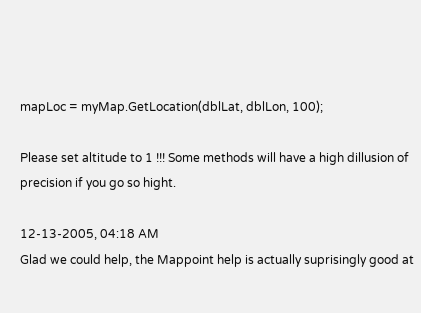mapLoc = myMap.GetLocation(dblLat, dblLon, 100);

Please set altitude to 1 !!! Some methods will have a high dillusion of precision if you go so hight.

12-13-2005, 04:18 AM
Glad we could help, the Mappoint help is actually suprisingly good at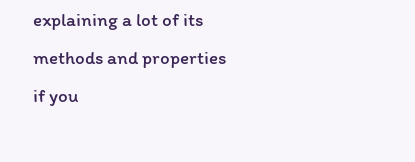explaining a lot of its methods and properties if you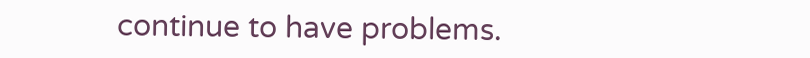continue to have problems.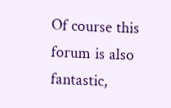Of course this forum is also fantastic,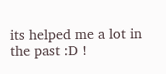its helped me a lot in the past :D !